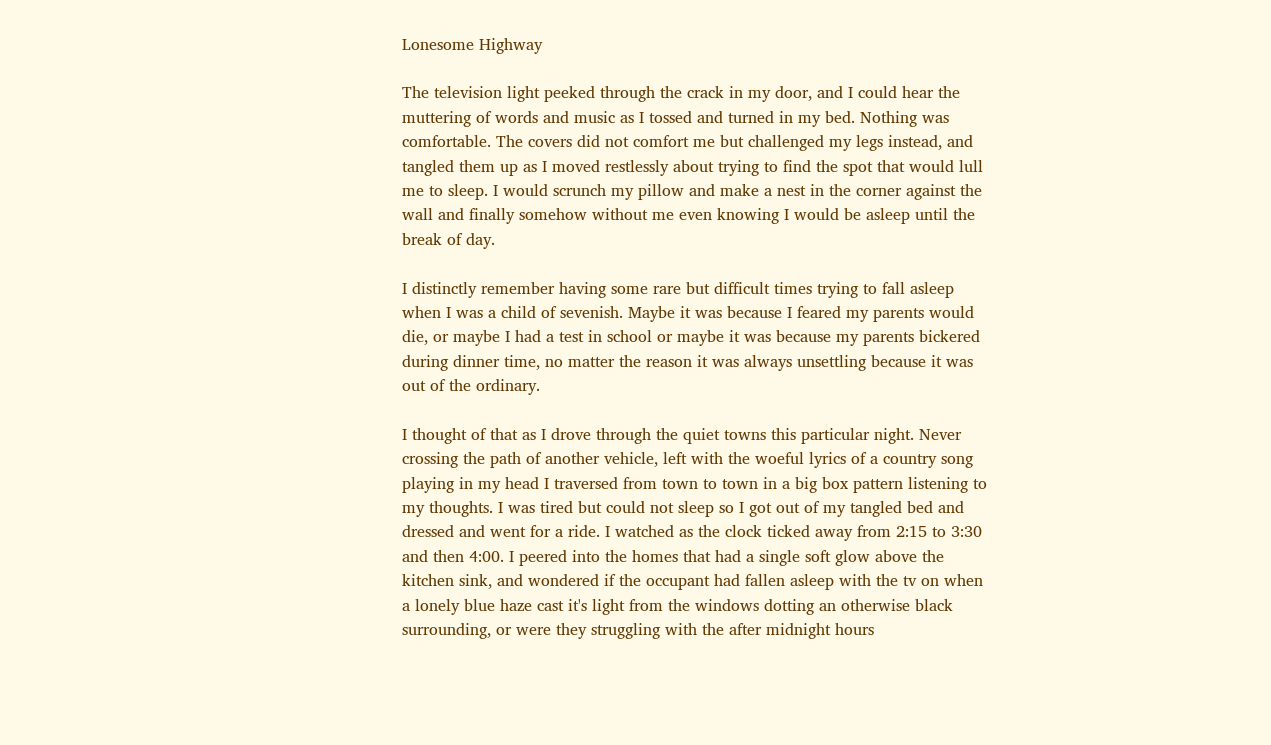Lonesome Highway

The television light peeked through the crack in my door, and I could hear the muttering of words and music as I tossed and turned in my bed. Nothing was comfortable. The covers did not comfort me but challenged my legs instead, and tangled them up as I moved restlessly about trying to find the spot that would lull me to sleep. I would scrunch my pillow and make a nest in the corner against the wall and finally somehow without me even knowing I would be asleep until the break of day.

I distinctly remember having some rare but difficult times trying to fall asleep when I was a child of sevenish. Maybe it was because I feared my parents would die, or maybe I had a test in school or maybe it was because my parents bickered during dinner time, no matter the reason it was always unsettling because it was out of the ordinary.

I thought of that as I drove through the quiet towns this particular night. Never crossing the path of another vehicle, left with the woeful lyrics of a country song playing in my head I traversed from town to town in a big box pattern listening to my thoughts. I was tired but could not sleep so I got out of my tangled bed and dressed and went for a ride. I watched as the clock ticked away from 2:15 to 3:30 and then 4:00. I peered into the homes that had a single soft glow above the kitchen sink, and wondered if the occupant had fallen asleep with the tv on when a lonely blue haze cast it's light from the windows dotting an otherwise black surrounding, or were they struggling with the after midnight hours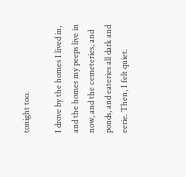tonight too.

I drove by the homes I lived in, and the homes my peeps live in now, and the cemeteries, and ponds, and eateries all dark and eerie. Then, I felt quiet.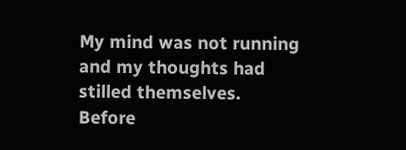My mind was not running and my thoughts had stilled themselves. Before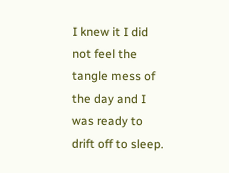I knew it I did not feel the tangle mess of the day and I was ready to drift off to sleep.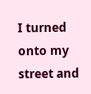I turned onto my street and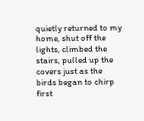quietly returned to my home, shut off the lights, climbed the stairs, pulled up the covers just as the birds began to chirp first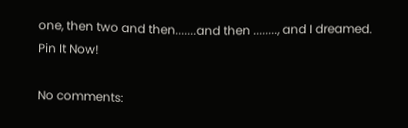one, then two and then.......and then ........, and I dreamed.
Pin It Now!

No comments: